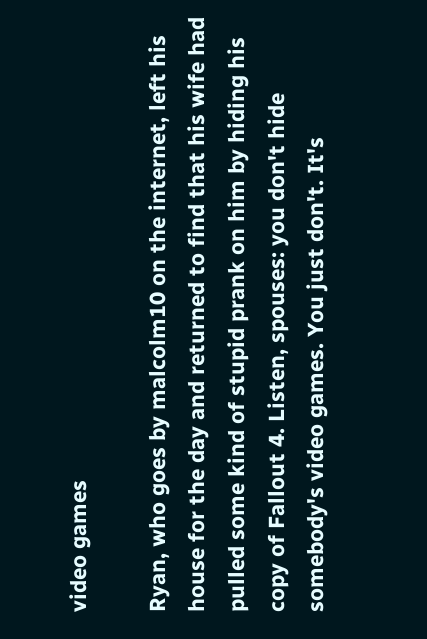video games

Ryan, who goes by malcolm10 on the internet, left his house for the day and returned to find that his wife had pulled some kind of stupid prank on him by hiding his copy of Fallout 4. Listen, spouses: you don't hide somebody's video games. You just don't. It's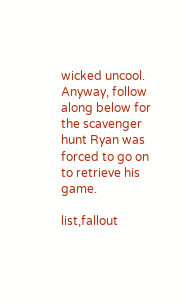wicked uncool. Anyway, follow along below for the scavenger hunt Ryan was forced to go on to retrieve his game.

list,fallout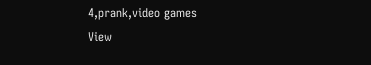4,prank,video games
View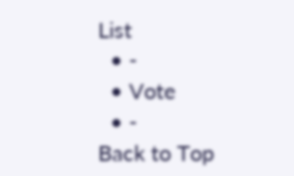List
  • -
  • Vote
  • -
Back to Top